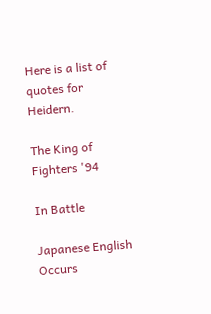Here is a list of quotes for Heidern.

The King of Fighters '94

In Battle

Japanese English Occurs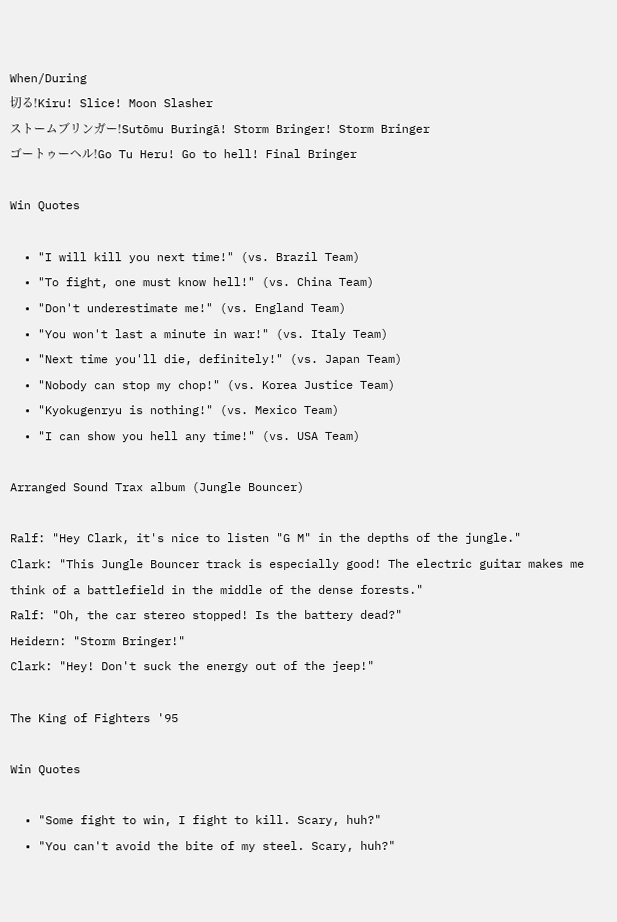When/During
切る!Kiru! Slice! Moon Slasher
ストームブリンガー!Sutōmu Buringā! Storm Bringer! Storm Bringer
ゴートゥーヘル!Go Tu Heru! Go to hell! Final Bringer

Win Quotes

  • "I will kill you next time!" (vs. Brazil Team)
  • "To fight, one must know hell!" (vs. China Team)
  • "Don't underestimate me!" (vs. England Team)
  • "You won't last a minute in war!" (vs. Italy Team)
  • "Next time you'll die, definitely!" (vs. Japan Team)
  • "Nobody can stop my chop!" (vs. Korea Justice Team)
  • "Kyokugenryu is nothing!" (vs. Mexico Team)
  • "I can show you hell any time!" (vs. USA Team)

Arranged Sound Trax album (Jungle Bouncer)

Ralf: "Hey Clark, it's nice to listen "G M" in the depths of the jungle."
Clark: "This Jungle Bouncer track is especially good! The electric guitar makes me think of a battlefield in the middle of the dense forests."
Ralf: "Oh, the car stereo stopped! Is the battery dead?"
Heidern: "Storm Bringer!"
Clark: "Hey! Don't suck the energy out of the jeep!"

The King of Fighters '95

Win Quotes

  • "Some fight to win, I fight to kill. Scary, huh?"
  • "You can't avoid the bite of my steel. Scary, huh?"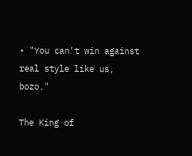• "You can't win against real style like us, bozo."

The King of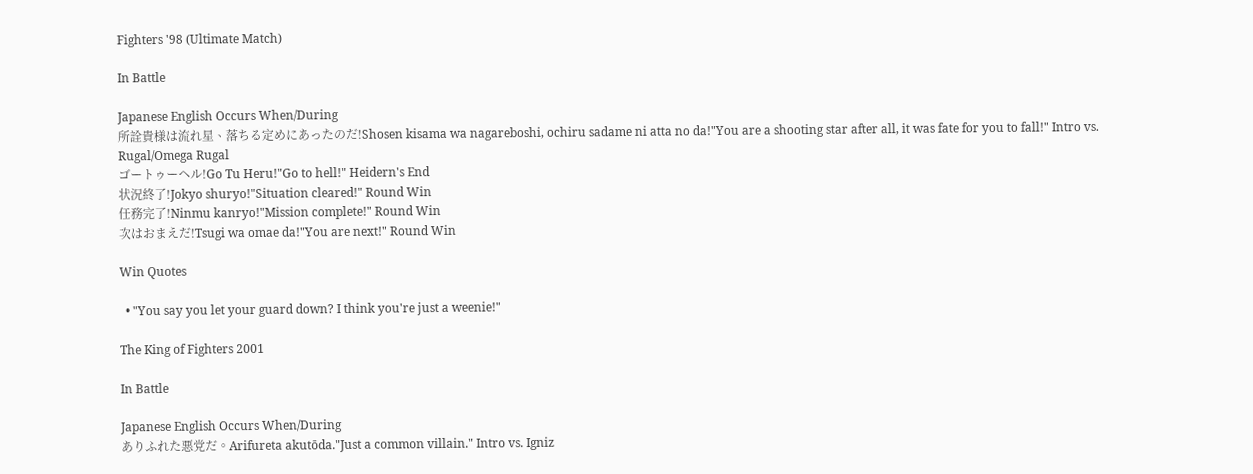Fighters '98 (Ultimate Match)

In Battle

Japanese English Occurs When/During
所詮貴様は流れ星、落ちる定めにあったのだ!Shosen kisama wa nagareboshi, ochiru sadame ni atta no da!"You are a shooting star after all, it was fate for you to fall!" Intro vs. Rugal/Omega Rugal
ゴートゥーヘル!Go Tu Heru!"Go to hell!" Heidern's End
状況終了!Jokyo shuryo!"Situation cleared!" Round Win
任務完了!Ninmu kanryo!"Mission complete!" Round Win
次はおまえだ!Tsugi wa omae da!"You are next!" Round Win

Win Quotes

  • "You say you let your guard down? I think you're just a weenie!"

The King of Fighters 2001

In Battle

Japanese English Occurs When/During
ありふれた悪党だ。Arifureta akutōda."Just a common villain." Intro vs. Igniz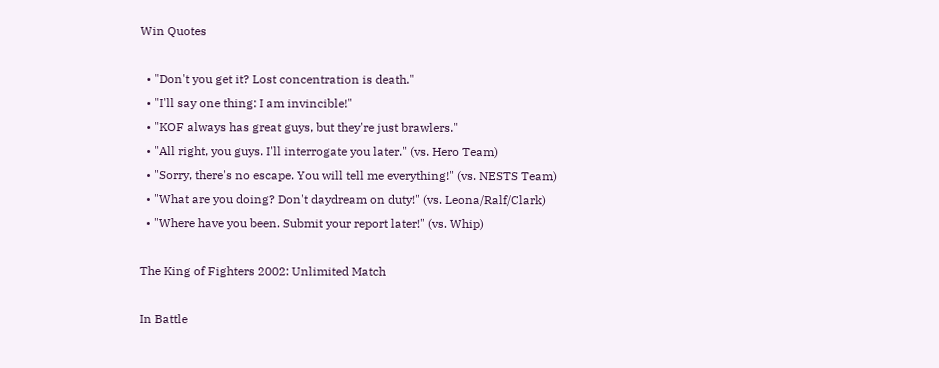Win Quotes

  • "Don't you get it? Lost concentration is death."
  • "I'll say one thing: I am invincible!"
  • "KOF always has great guys, but they're just brawlers."
  • "All right, you guys. I'll interrogate you later." (vs. Hero Team)
  • "Sorry, there's no escape. You will tell me everything!" (vs. NESTS Team)
  • "What are you doing? Don't daydream on duty!" (vs. Leona/Ralf/Clark)
  • "Where have you been. Submit your report later!" (vs. Whip)

The King of Fighters 2002: Unlimited Match

In Battle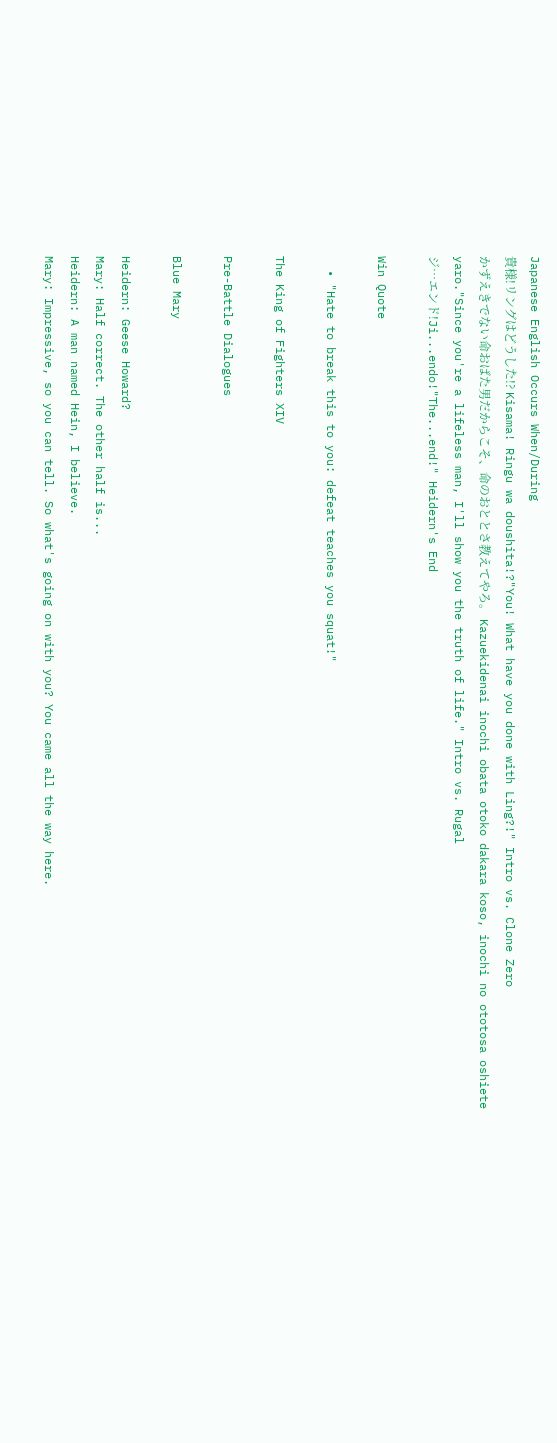Japanese English Occurs When/During
貴様!リングはどうした!? Kisama! Ringu wa doushita!?"You! What have you done with Ling?!" Intro vs. Clone Zero
かずえきでない命おばた男だからこそ、命のおととさ教えてやろ。 Kazuekidenai inochi obata otoko dakara koso, inochi no ototosa oshiete yaro."Since you're a lifeless man, I'll show you the truth of life." Intro vs. Rugal
ジ…エンド!Ji...endo!"The...end!" Heidern's End

Win Quote

  • "Hate to break this to you: defeat teaches you squat!"

The King of Fighters XIV

Pre-Battle Dialogues

Blue Mary

Heidern: Geese Howard?
Mary: Half correct. The other half is...
Heidern: A man named Hein, I believe.
Mary: Impressive, so you can tell. So what's going on with you? You came all the way here.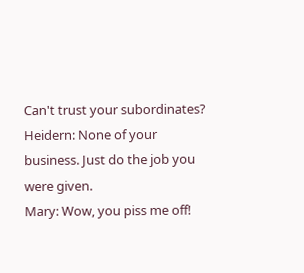Can't trust your subordinates?
Heidern: None of your business. Just do the job you were given.
Mary: Wow, you piss me off!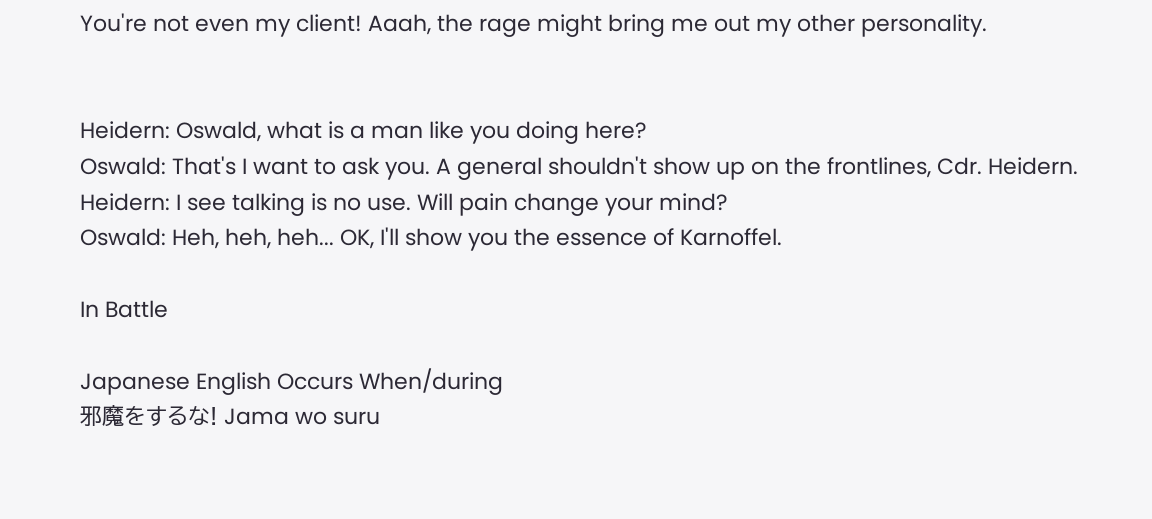You're not even my client! Aaah, the rage might bring me out my other personality.


Heidern: Oswald, what is a man like you doing here?
Oswald: That's I want to ask you. A general shouldn't show up on the frontlines, Cdr. Heidern.
Heidern: I see talking is no use. Will pain change your mind?
Oswald: Heh, heh, heh... OK, I'll show you the essence of Karnoffel.

In Battle

Japanese English Occurs When/during
邪魔をするな! Jama wo suru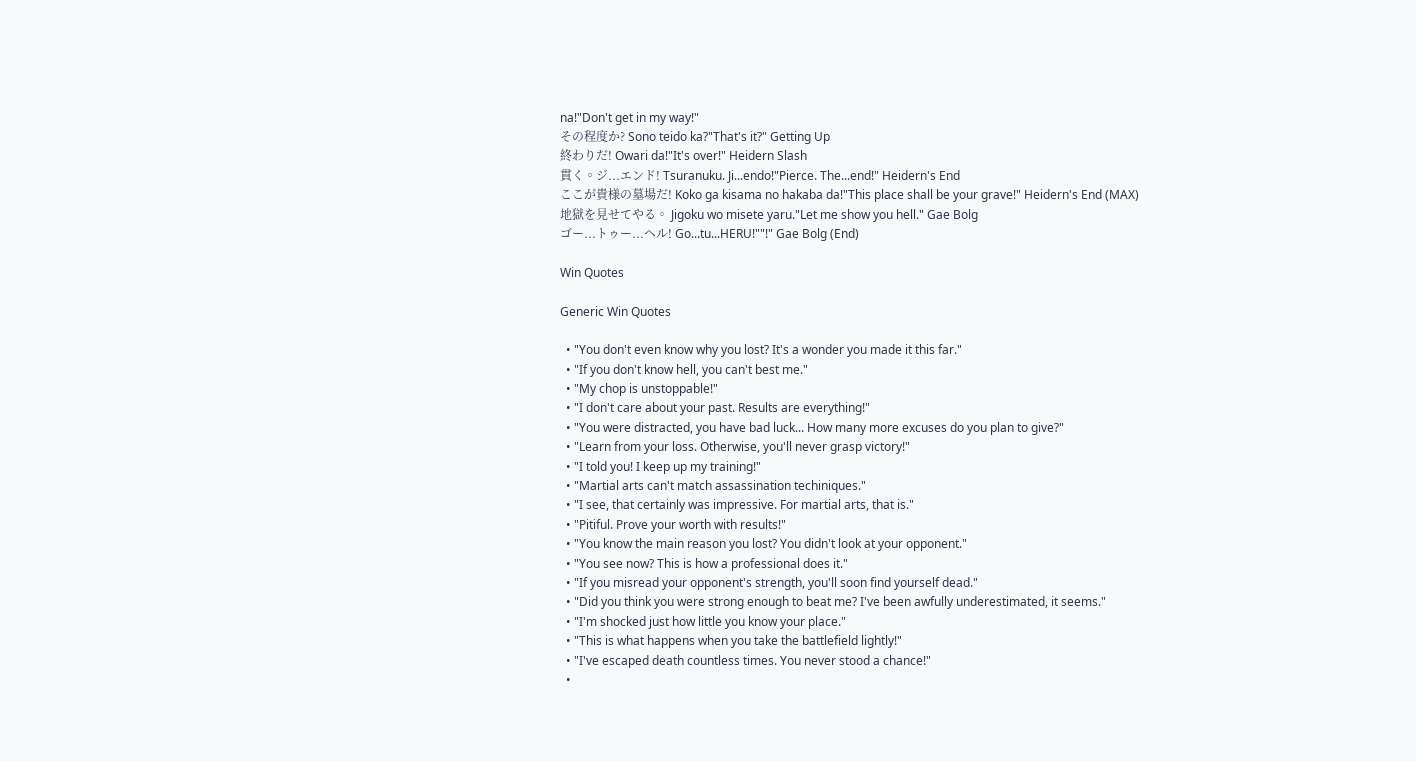na!"Don't get in my way!"
その程度か? Sono teido ka?"That's it?" Getting Up
終わりだ! Owari da!"It's over!" Heidern Slash
貫く。ジ...エンド! Tsuranuku. Ji...endo!"Pierce. The...end!" Heidern's End
ここが貴様の墓場だ! Koko ga kisama no hakaba da!"This place shall be your grave!" Heidern's End (MAX)
地獄を見せてやる。 Jigoku wo misete yaru."Let me show you hell." Gae Bolg
ゴー...トゥー...ヘル! Go...tu...HERU!""!" Gae Bolg (End)

Win Quotes

Generic Win Quotes

  • "You don't even know why you lost? It's a wonder you made it this far."
  • "If you don't know hell, you can't best me."
  • "My chop is unstoppable!"
  • "I don't care about your past. Results are everything!"
  • "You were distracted, you have bad luck... How many more excuses do you plan to give?"
  • "Learn from your loss. Otherwise, you'll never grasp victory!"
  • "I told you! I keep up my training!"
  • "Martial arts can't match assassination techiniques."
  • "I see, that certainly was impressive. For martial arts, that is."
  • "Pitiful. Prove your worth with results!"
  • "You know the main reason you lost? You didn't look at your opponent."
  • "You see now? This is how a professional does it."
  • "If you misread your opponent's strength, you'll soon find yourself dead."
  • "Did you think you were strong enough to beat me? I've been awfully underestimated, it seems."
  • "I'm shocked just how little you know your place."
  • "This is what happens when you take the battlefield lightly!"
  • "I've escaped death countless times. You never stood a chance!"
  •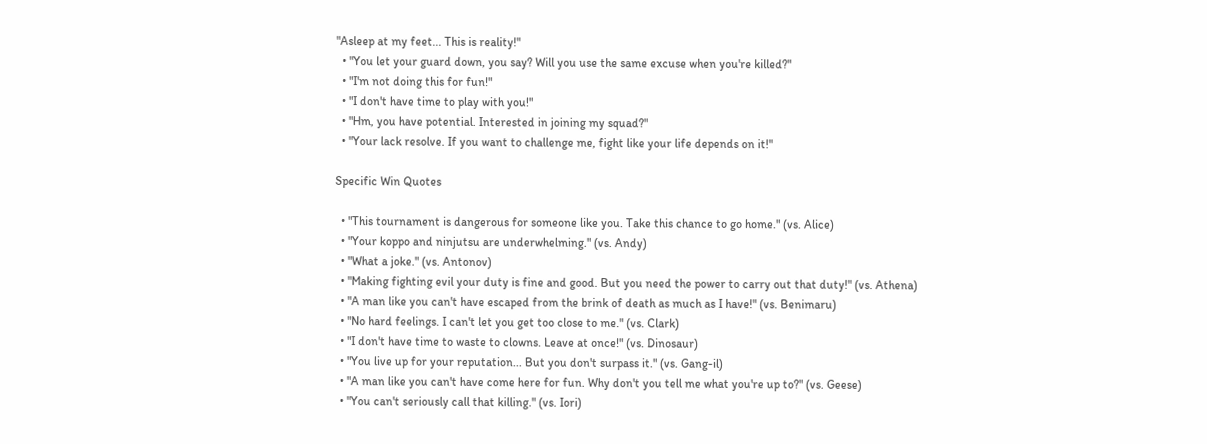"Asleep at my feet... This is reality!"
  • "You let your guard down, you say? Will you use the same excuse when you're killed?"
  • "I'm not doing this for fun!"
  • "I don't have time to play with you!"
  • "Hm, you have potential. Interested in joining my squad?"
  • "Your lack resolve. If you want to challenge me, fight like your life depends on it!"

Specific Win Quotes

  • "This tournament is dangerous for someone like you. Take this chance to go home." (vs. Alice)
  • "Your koppo and ninjutsu are underwhelming." (vs. Andy)
  • "What a joke." (vs. Antonov)
  • "Making fighting evil your duty is fine and good. But you need the power to carry out that duty!" (vs. Athena)
  • "A man like you can't have escaped from the brink of death as much as I have!" (vs. Benimaru)
  • "No hard feelings. I can't let you get too close to me." (vs. Clark)
  • "I don't have time to waste to clowns. Leave at once!" (vs. Dinosaur)
  • "You live up for your reputation... But you don't surpass it." (vs. Gang-il)
  • "A man like you can't have come here for fun. Why don't you tell me what you're up to?" (vs. Geese)
  • "You can't seriously call that killing." (vs. Iori)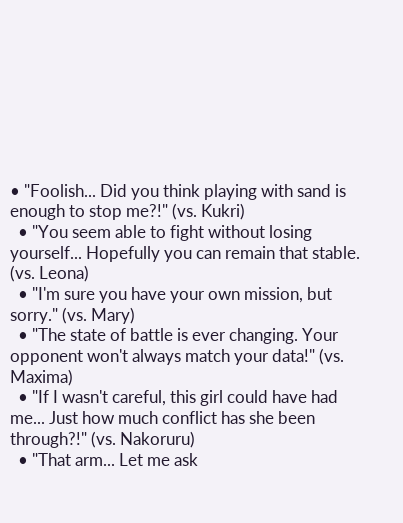• "Foolish... Did you think playing with sand is enough to stop me?!" (vs. Kukri)
  • "You seem able to fight without losing yourself... Hopefully you can remain that stable. (vs. Leona)
  • "I'm sure you have your own mission, but sorry." (vs. Mary)
  • "The state of battle is ever changing. Your opponent won't always match your data!" (vs. Maxima)
  • "If I wasn't careful, this girl could have had me... Just how much conflict has she been through?!" (vs. Nakoruru)
  • "That arm... Let me ask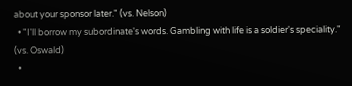about your sponsor later." (vs. Nelson)
  • "I'll borrow my subordinate's words. Gambling with life is a soldier's speciality." (vs. Oswald)
  •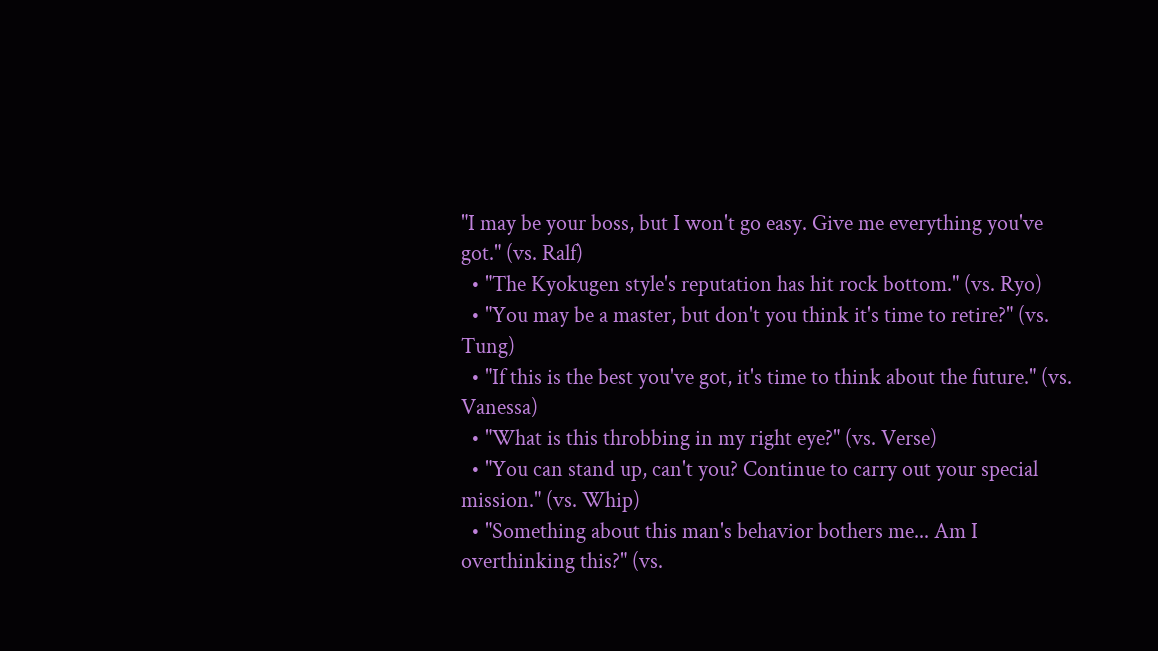"I may be your boss, but I won't go easy. Give me everything you've got." (vs. Ralf)
  • "The Kyokugen style's reputation has hit rock bottom." (vs. Ryo)
  • "You may be a master, but don't you think it's time to retire?" (vs. Tung)
  • "If this is the best you've got, it's time to think about the future." (vs. Vanessa)
  • "What is this throbbing in my right eye?" (vs. Verse)
  • "You can stand up, can't you? Continue to carry out your special mission." (vs. Whip)
  • "Something about this man's behavior bothers me... Am I overthinking this?" (vs.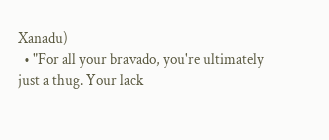Xanadu)
  • "For all your bravado, you're ultimately just a thug. Your lack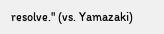resolve." (vs. Yamazaki)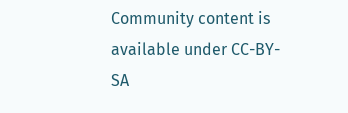Community content is available under CC-BY-SA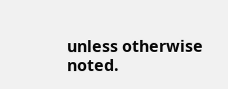unless otherwise noted.